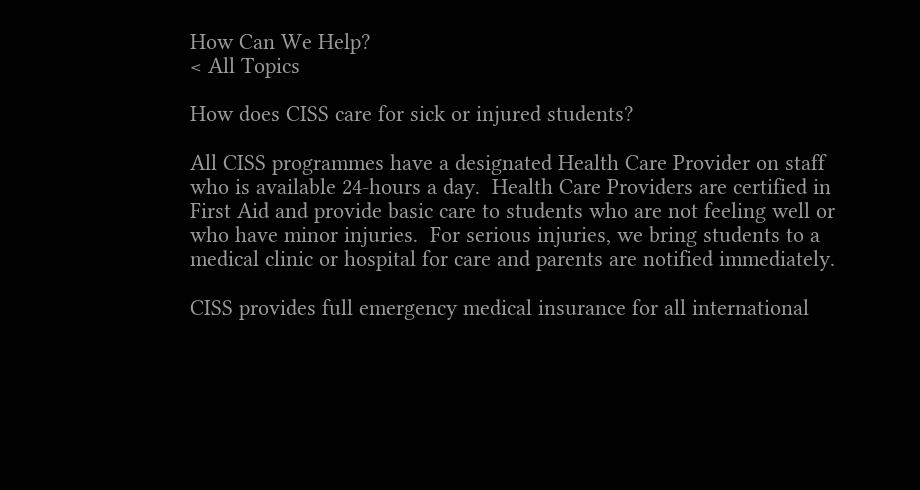How Can We Help?
< All Topics

How does CISS care for sick or injured students?

All CISS programmes have a designated Health Care Provider on staff who is available 24-hours a day.  Health Care Providers are certified in First Aid and provide basic care to students who are not feeling well or who have minor injuries.  For serious injuries, we bring students to a medical clinic or hospital for care and parents are notified immediately.

CISS provides full emergency medical insurance for all international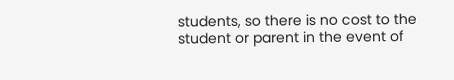students, so there is no cost to the student or parent in the event of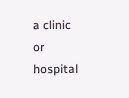a clinic or hospital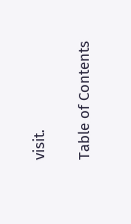visit.

Table of Contents